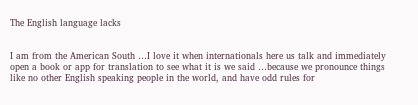The English language lacks


I am from the American South …I love it when internationals here us talk and immediately open a book or app for translation to see what it is we said …because we pronounce things like no other English speaking people in the world, and have odd rules for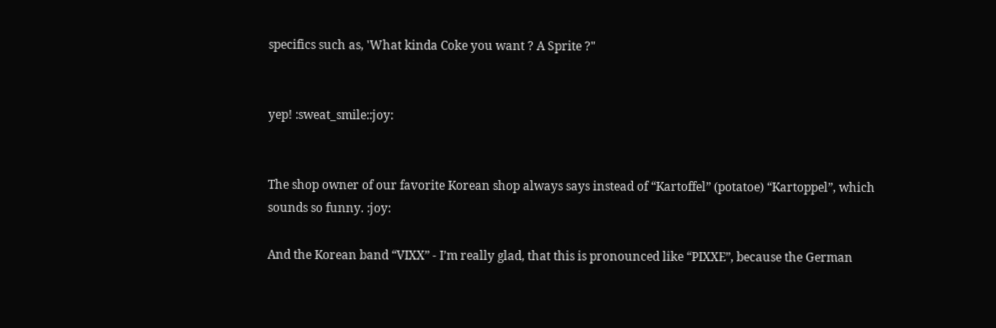specifics such as, 'What kinda Coke you want ? A Sprite ?"


yep! :sweat_smile::joy:


The shop owner of our favorite Korean shop always says instead of “Kartoffel” (potatoe) “Kartoppel”, which sounds so funny. :joy:

And the Korean band “VIXX” - I’m really glad, that this is pronounced like “PIXXE”, because the German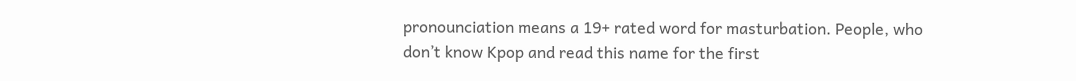pronounciation means a 19+ rated word for masturbation. People, who don’t know Kpop and read this name for the first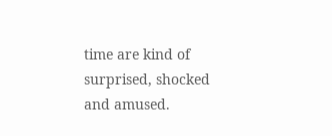time are kind of surprised, shocked and amused.